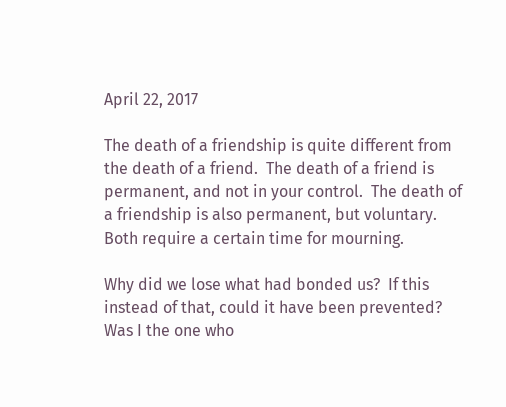April 22, 2017

The death of a friendship is quite different from the death of a friend.  The death of a friend is permanent, and not in your control.  The death of a friendship is also permanent, but voluntary.  Both require a certain time for mourning.

Why did we lose what had bonded us?  If this instead of that, could it have been prevented?  Was I the one who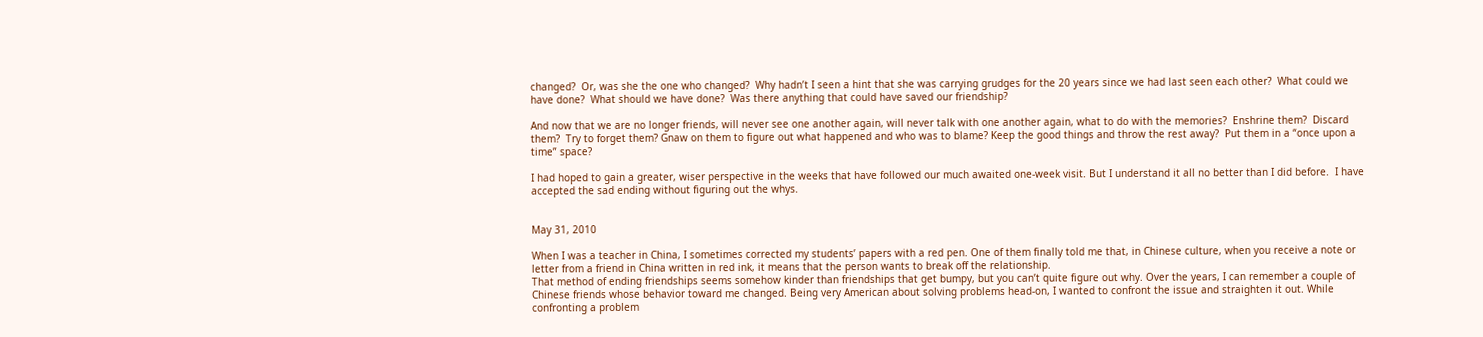changed?  Or, was she the one who changed?  Why hadn’t I seen a hint that she was carrying grudges for the 20 years since we had last seen each other?  What could we have done?  What should we have done?  Was there anything that could have saved our friendship?

And now that we are no longer friends, will never see one another again, will never talk with one another again, what to do with the memories?  Enshrine them?  Discard them?  Try to forget them? Gnaw on them to figure out what happened and who was to blame? Keep the good things and throw the rest away?  Put them in a “once upon a time” space?

I had hoped to gain a greater, wiser perspective in the weeks that have followed our much awaited one-week visit. But I understand it all no better than I did before.  I have accepted the sad ending without figuring out the whys.


May 31, 2010

When I was a teacher in China, I sometimes corrected my students’ papers with a red pen. One of them finally told me that, in Chinese culture, when you receive a note or letter from a friend in China written in red ink, it means that the person wants to break off the relationship.
That method of ending friendships seems somehow kinder than friendships that get bumpy, but you can’t quite figure out why. Over the years, I can remember a couple of Chinese friends whose behavior toward me changed. Being very American about solving problems head-on, I wanted to confront the issue and straighten it out. While confronting a problem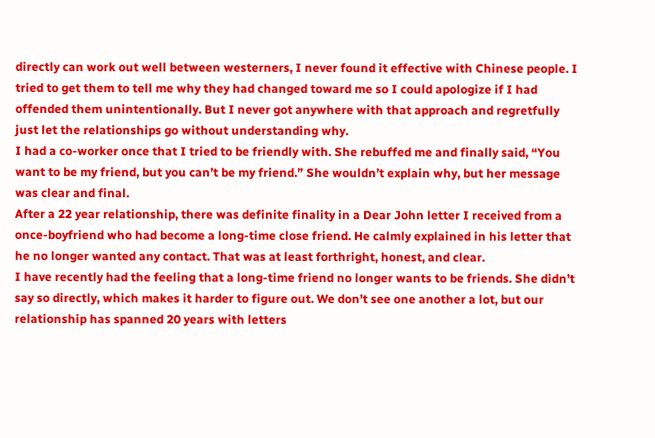directly can work out well between westerners, I never found it effective with Chinese people. I tried to get them to tell me why they had changed toward me so I could apologize if I had offended them unintentionally. But I never got anywhere with that approach and regretfully just let the relationships go without understanding why.
I had a co-worker once that I tried to be friendly with. She rebuffed me and finally said, “You want to be my friend, but you can’t be my friend.” She wouldn’t explain why, but her message was clear and final.
After a 22 year relationship, there was definite finality in a Dear John letter I received from a once-boyfriend who had become a long-time close friend. He calmly explained in his letter that he no longer wanted any contact. That was at least forthright, honest, and clear.
I have recently had the feeling that a long-time friend no longer wants to be friends. She didn’t say so directly, which makes it harder to figure out. We don’t see one another a lot, but our relationship has spanned 20 years with letters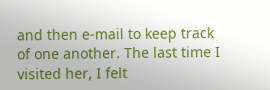and then e-mail to keep track of one another. The last time I visited her, I felt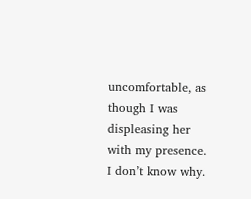uncomfortable, as though I was displeasing her with my presence. I don’t know why.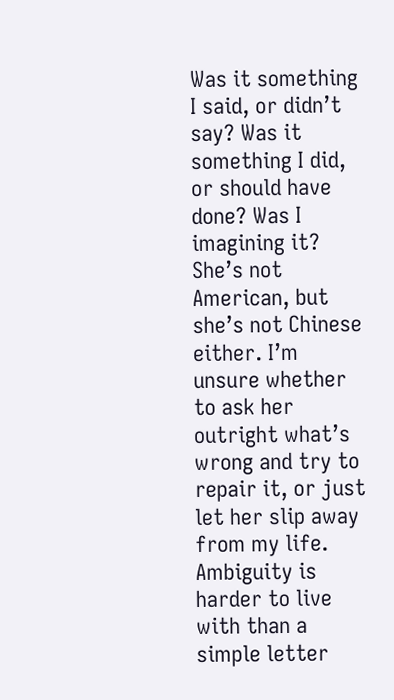Was it something I said, or didn’t say? Was it something I did, or should have done? Was I imagining it? She’s not American, but she’s not Chinese either. I’m unsure whether to ask her outright what’s wrong and try to repair it, or just let her slip away from my life.
Ambiguity is harder to live with than a simple letter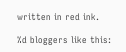written in red ink.

%d bloggers like this: